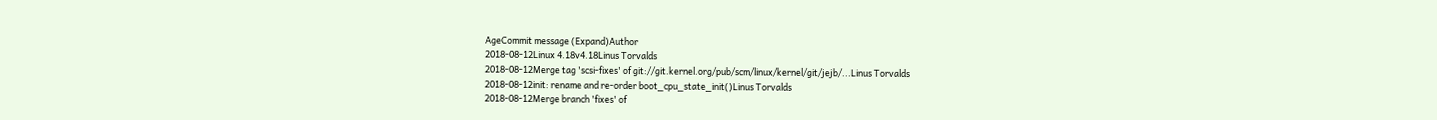AgeCommit message (Expand)Author
2018-08-12Linux 4.18v4.18Linus Torvalds
2018-08-12Merge tag 'scsi-fixes' of git://git.kernel.org/pub/scm/linux/kernel/git/jejb/...Linus Torvalds
2018-08-12init: rename and re-order boot_cpu_state_init()Linus Torvalds
2018-08-12Merge branch 'fixes' of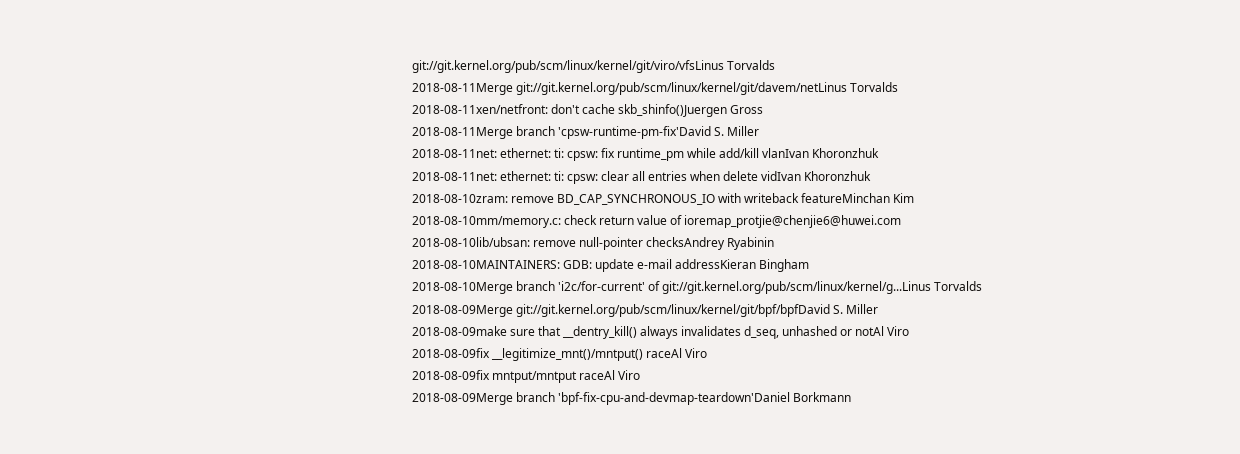git://git.kernel.org/pub/scm/linux/kernel/git/viro/vfsLinus Torvalds
2018-08-11Merge git://git.kernel.org/pub/scm/linux/kernel/git/davem/netLinus Torvalds
2018-08-11xen/netfront: don't cache skb_shinfo()Juergen Gross
2018-08-11Merge branch 'cpsw-runtime-pm-fix'David S. Miller
2018-08-11net: ethernet: ti: cpsw: fix runtime_pm while add/kill vlanIvan Khoronzhuk
2018-08-11net: ethernet: ti: cpsw: clear all entries when delete vidIvan Khoronzhuk
2018-08-10zram: remove BD_CAP_SYNCHRONOUS_IO with writeback featureMinchan Kim
2018-08-10mm/memory.c: check return value of ioremap_protjie@chenjie6@huwei.com
2018-08-10lib/ubsan: remove null-pointer checksAndrey Ryabinin
2018-08-10MAINTAINERS: GDB: update e-mail addressKieran Bingham
2018-08-10Merge branch 'i2c/for-current' of git://git.kernel.org/pub/scm/linux/kernel/g...Linus Torvalds
2018-08-09Merge git://git.kernel.org/pub/scm/linux/kernel/git/bpf/bpfDavid S. Miller
2018-08-09make sure that __dentry_kill() always invalidates d_seq, unhashed or notAl Viro
2018-08-09fix __legitimize_mnt()/mntput() raceAl Viro
2018-08-09fix mntput/mntput raceAl Viro
2018-08-09Merge branch 'bpf-fix-cpu-and-devmap-teardown'Daniel Borkmann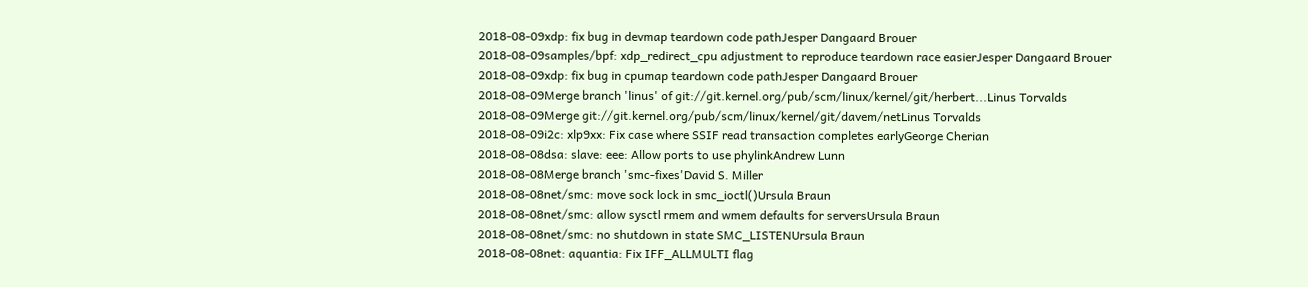2018-08-09xdp: fix bug in devmap teardown code pathJesper Dangaard Brouer
2018-08-09samples/bpf: xdp_redirect_cpu adjustment to reproduce teardown race easierJesper Dangaard Brouer
2018-08-09xdp: fix bug in cpumap teardown code pathJesper Dangaard Brouer
2018-08-09Merge branch 'linus' of git://git.kernel.org/pub/scm/linux/kernel/git/herbert...Linus Torvalds
2018-08-09Merge git://git.kernel.org/pub/scm/linux/kernel/git/davem/netLinus Torvalds
2018-08-09i2c: xlp9xx: Fix case where SSIF read transaction completes earlyGeorge Cherian
2018-08-08dsa: slave: eee: Allow ports to use phylinkAndrew Lunn
2018-08-08Merge branch 'smc-fixes'David S. Miller
2018-08-08net/smc: move sock lock in smc_ioctl()Ursula Braun
2018-08-08net/smc: allow sysctl rmem and wmem defaults for serversUrsula Braun
2018-08-08net/smc: no shutdown in state SMC_LISTENUrsula Braun
2018-08-08net: aquantia: Fix IFF_ALLMULTI flag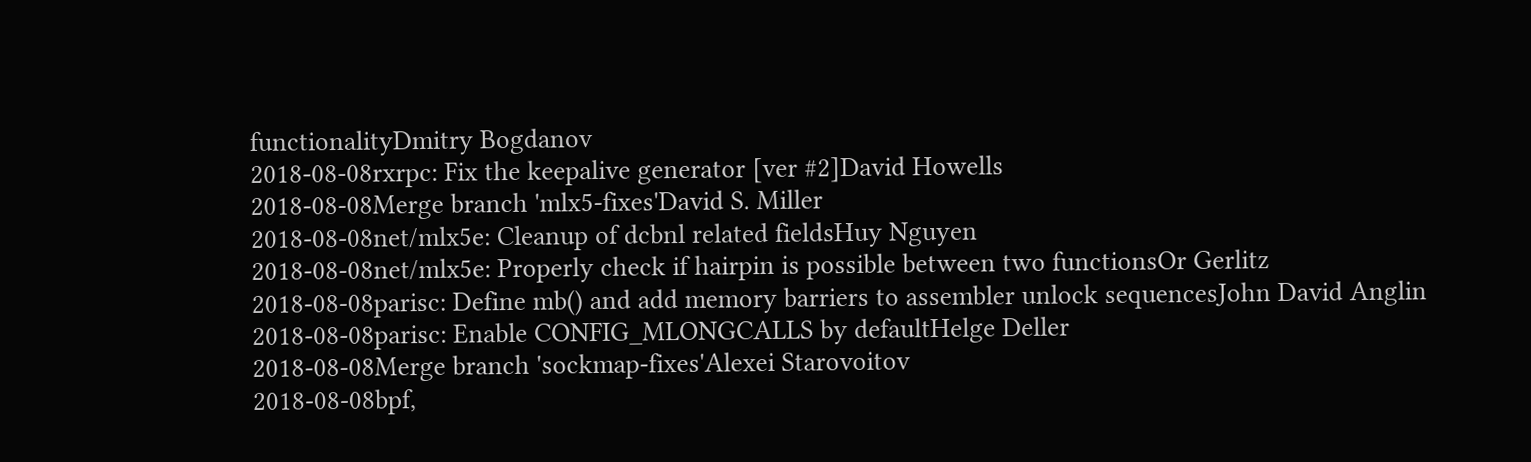functionalityDmitry Bogdanov
2018-08-08rxrpc: Fix the keepalive generator [ver #2]David Howells
2018-08-08Merge branch 'mlx5-fixes'David S. Miller
2018-08-08net/mlx5e: Cleanup of dcbnl related fieldsHuy Nguyen
2018-08-08net/mlx5e: Properly check if hairpin is possible between two functionsOr Gerlitz
2018-08-08parisc: Define mb() and add memory barriers to assembler unlock sequencesJohn David Anglin
2018-08-08parisc: Enable CONFIG_MLONGCALLS by defaultHelge Deller
2018-08-08Merge branch 'sockmap-fixes'Alexei Starovoitov
2018-08-08bpf,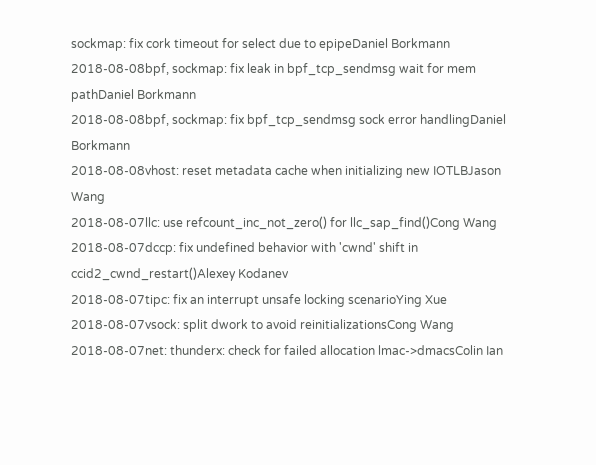sockmap: fix cork timeout for select due to epipeDaniel Borkmann
2018-08-08bpf, sockmap: fix leak in bpf_tcp_sendmsg wait for mem pathDaniel Borkmann
2018-08-08bpf, sockmap: fix bpf_tcp_sendmsg sock error handlingDaniel Borkmann
2018-08-08vhost: reset metadata cache when initializing new IOTLBJason Wang
2018-08-07llc: use refcount_inc_not_zero() for llc_sap_find()Cong Wang
2018-08-07dccp: fix undefined behavior with 'cwnd' shift in ccid2_cwnd_restart()Alexey Kodanev
2018-08-07tipc: fix an interrupt unsafe locking scenarioYing Xue
2018-08-07vsock: split dwork to avoid reinitializationsCong Wang
2018-08-07net: thunderx: check for failed allocation lmac->dmacsColin Ian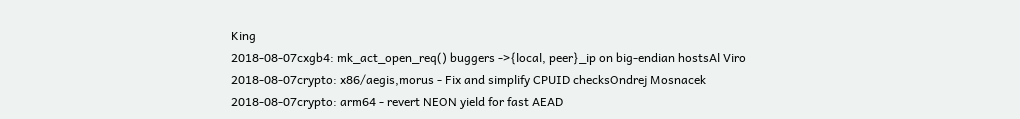King
2018-08-07cxgb4: mk_act_open_req() buggers ->{local, peer}_ip on big-endian hostsAl Viro
2018-08-07crypto: x86/aegis,morus - Fix and simplify CPUID checksOndrej Mosnacek
2018-08-07crypto: arm64 - revert NEON yield for fast AEAD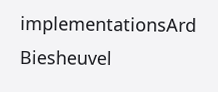implementationsArd Biesheuvel